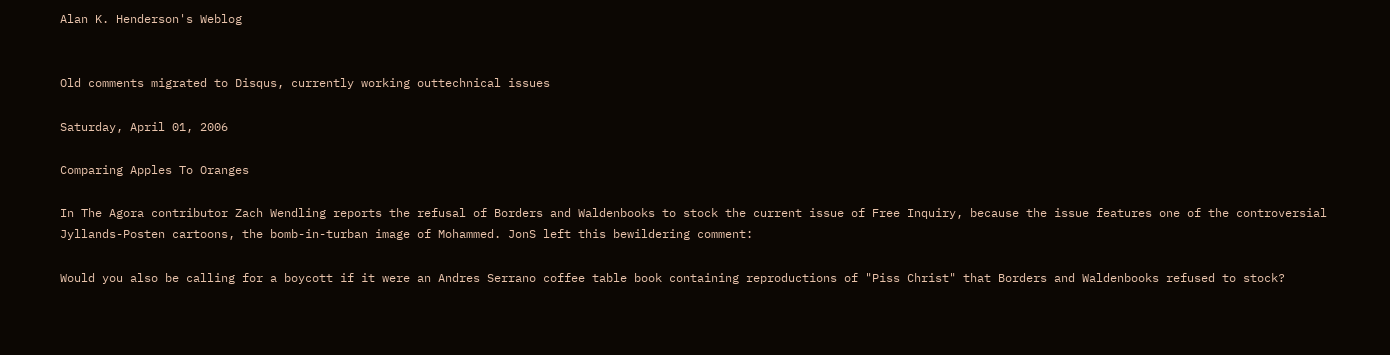Alan K. Henderson's Weblog


Old comments migrated to Disqus, currently working outtechnical issues

Saturday, April 01, 2006

Comparing Apples To Oranges

In The Agora contributor Zach Wendling reports the refusal of Borders and Waldenbooks to stock the current issue of Free Inquiry, because the issue features one of the controversial Jyllands-Posten cartoons, the bomb-in-turban image of Mohammed. JonS left this bewildering comment:

Would you also be calling for a boycott if it were an Andres Serrano coffee table book containing reproductions of "Piss Christ" that Borders and Waldenbooks refused to stock?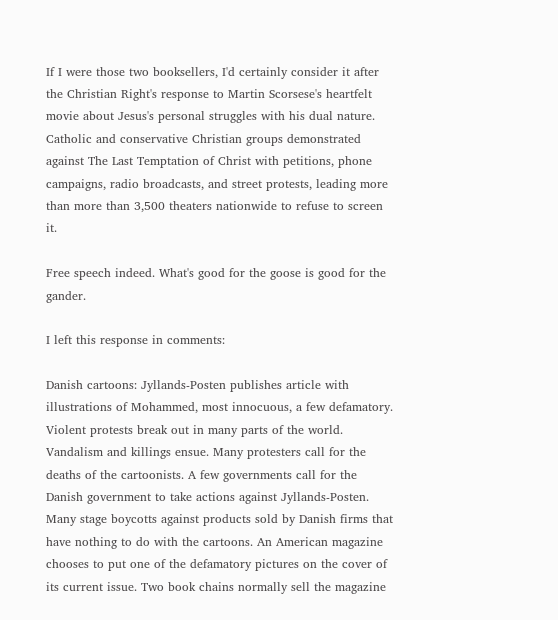If I were those two booksellers, I'd certainly consider it after the Christian Right's response to Martin Scorsese's heartfelt movie about Jesus's personal struggles with his dual nature. Catholic and conservative Christian groups demonstrated against The Last Temptation of Christ with petitions, phone campaigns, radio broadcasts, and street protests, leading more than more than 3,500 theaters nationwide to refuse to screen it.

Free speech indeed. What's good for the goose is good for the gander.

I left this response in comments:

Danish cartoons: Jyllands-Posten publishes article with illustrations of Mohammed, most innocuous, a few defamatory. Violent protests break out in many parts of the world. Vandalism and killings ensue. Many protesters call for the deaths of the cartoonists. A few governments call for the Danish government to take actions against Jyllands-Posten. Many stage boycotts against products sold by Danish firms that have nothing to do with the cartoons. An American magazine chooses to put one of the defamatory pictures on the cover of its current issue. Two book chains normally sell the magazine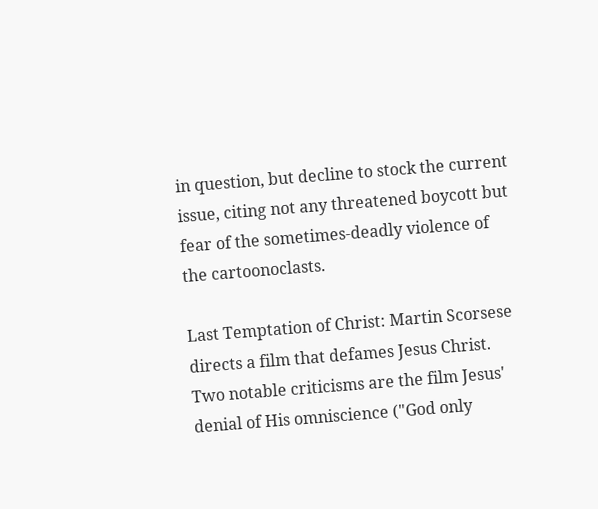in question, but decline to stock the current issue, citing not any threatened boycott but fear of the sometimes-deadly violence of the cartoonoclasts.

Last Temptation of Christ: Martin Scorsese directs a film that defames Jesus Christ. Two notable criticisms are the film Jesus' denial of His omniscience ("God only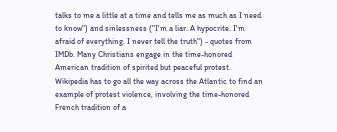talks to me a little at a time and tells me as much as I need to know") and sinlessness ("I'm a liar. A hypocrite. I'm afraid of everything. I never tell the truth") - quotes from IMDb. Many Christians engage in the time-honored American tradition of spirited but peaceful protest. Wikipedia has to go all the way across the Atlantic to find an example of protest violence, involving the time-honored French tradition of a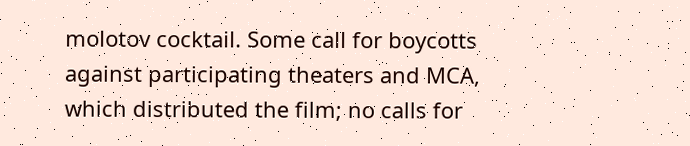molotov cocktail. Some call for boycotts against participating theaters and MCA, which distributed the film; no calls for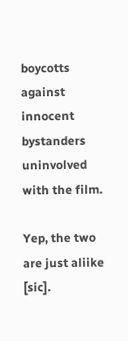boycotts against innocent bystanders uninvolved with the film.

Yep, the two are just aliike [sic].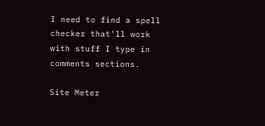I need to find a spell checker that'll work with stuff I type in comments sections.

Site Meter